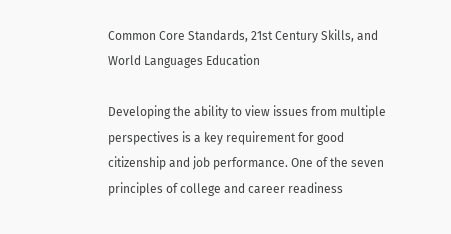Common Core Standards, 21st Century Skills, and World Languages Education

Developing the ability to view issues from multiple perspectives is a key requirement for good citizenship and job performance. One of the seven principles of college and career readiness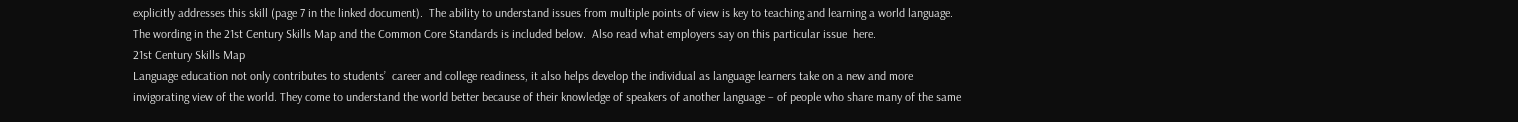explicitly addresses this skill (page 7 in the linked document).  The ability to understand issues from multiple points of view is key to teaching and learning a world language. The wording in the 21st Century Skills Map and the Common Core Standards is included below.  Also read what employers say on this particular issue  here.
21st Century Skills Map
Language education not only contributes to students’  career and college readiness, it also helps develop the individual as language learners take on a new and more invigorating view of the world. They come to understand the world better because of their knowledge of speakers of another language – of people who share many of the same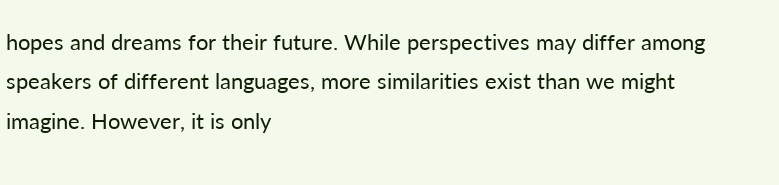hopes and dreams for their future. While perspectives may differ among speakers of different languages, more similarities exist than we might imagine. However, it is only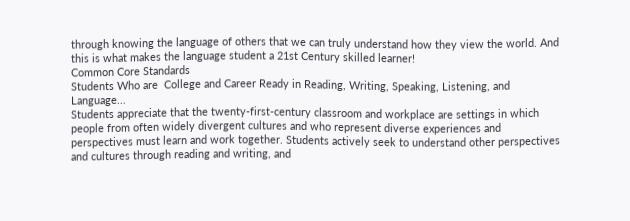through knowing the language of others that we can truly understand how they view the world. And this is what makes the language student a 21st Century skilled learner!
Common Core Standards
Students Who are  College and Career Ready in Reading, Writing, Speaking, Listening, and Language...
Students appreciate that the twenty-first-century classroom and workplace are settings in which people from often widely divergent cultures and who represent diverse experiences and perspectives must learn and work together. Students actively seek to understand other perspectives and cultures through reading and writing, and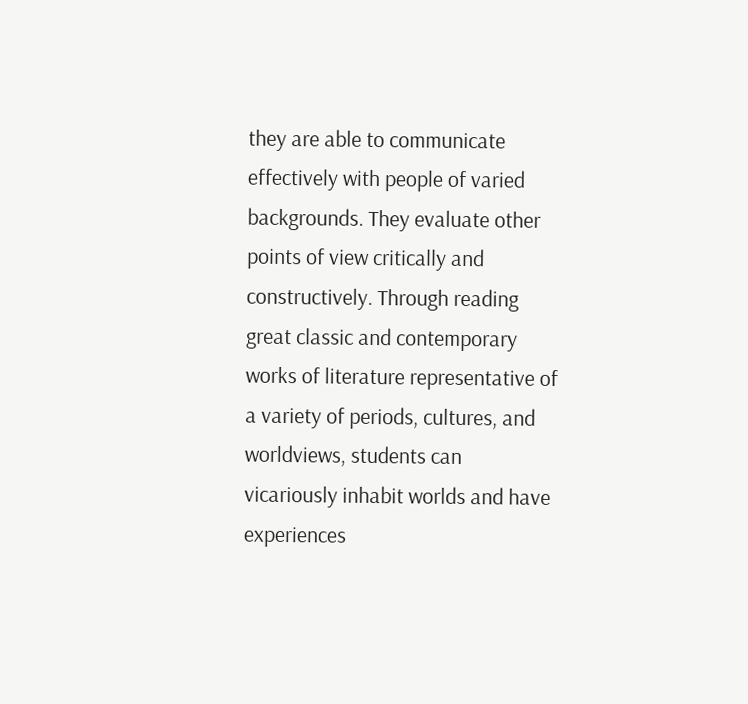they are able to communicate effectively with people of varied backgrounds. They evaluate other points of view critically and constructively. Through reading great classic and contemporary works of literature representative of a variety of periods, cultures, and worldviews, students can vicariously inhabit worlds and have experiences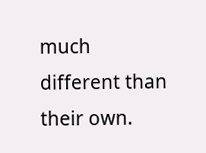much different than their own.